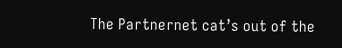The Partnernet cat’s out of the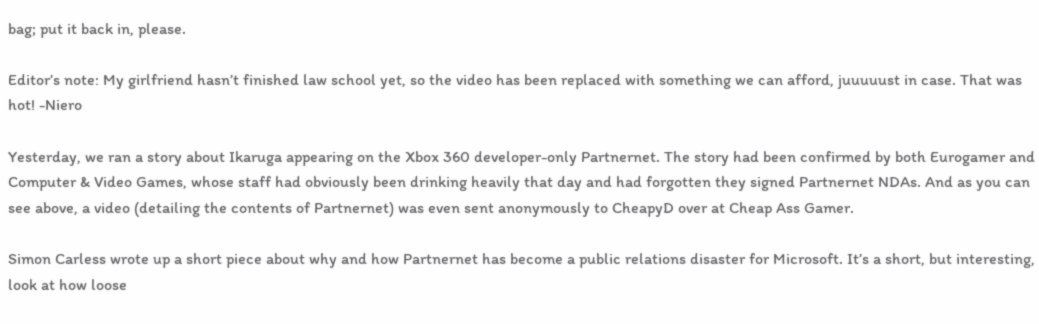bag; put it back in, please.

Editor’s note: My girlfriend hasn’t finished law school yet, so the video has been replaced with something we can afford, juuuuust in case. That was hot! -Niero

Yesterday, we ran a story about Ikaruga appearing on the Xbox 360 developer-only Partnernet. The story had been confirmed by both Eurogamer and Computer & Video Games, whose staff had obviously been drinking heavily that day and had forgotten they signed Partnernet NDAs. And as you can see above, a video (detailing the contents of Partnernet) was even sent anonymously to CheapyD over at Cheap Ass Gamer.

Simon Carless wrote up a short piece about why and how Partnernet has become a public relations disaster for Microsoft. It’s a short, but interesting, look at how loose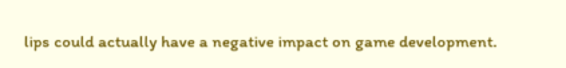lips could actually have a negative impact on game development.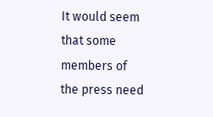It would seem that some members of the press need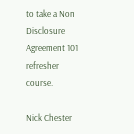to take a Non Disclosure Agreement 101 refresher course.

Nick Chester